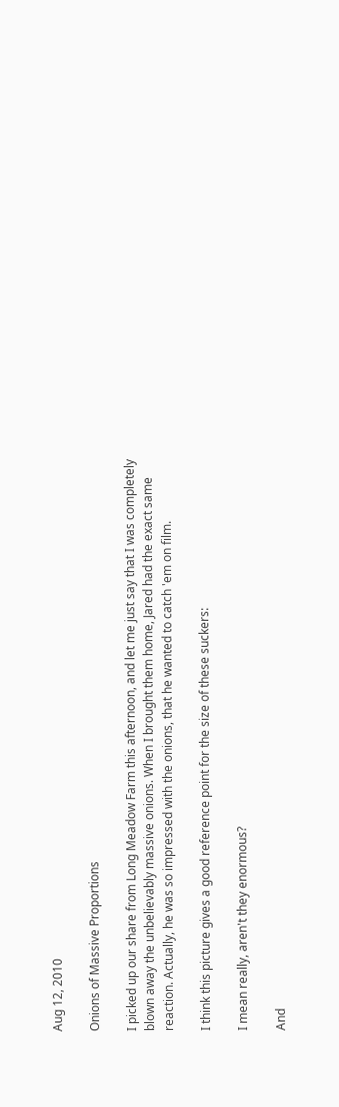Aug 12, 2010

Onions of Massive Proportions

I picked up our share from Long Meadow Farm this afternoon, and let me just say that I was completely blown away the unbelievably massive onions. When I brought them home, Jared had the exact same reaction. Actually, he was so impressed with the onions, that he wanted to catch 'em on film.

I think this picture gives a good reference point for the size of these suckers:

I mean really, aren't they enormous?

And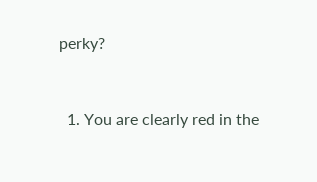perky?


  1. You are clearly red in the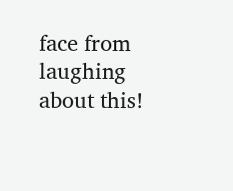face from laughing about this!